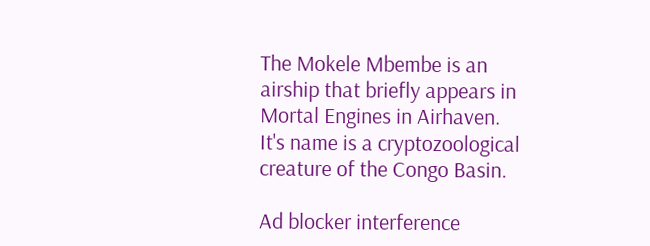The Mokele Mbembe is an airship that briefly appears in Mortal Engines in Airhaven. It's name is a cryptozoological creature of the Congo Basin.

Ad blocker interference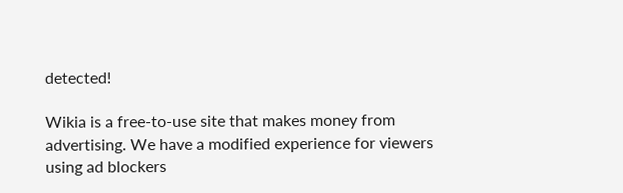detected!

Wikia is a free-to-use site that makes money from advertising. We have a modified experience for viewers using ad blockers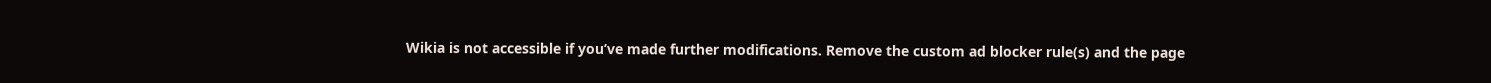Wikia is not accessible if you’ve made further modifications. Remove the custom ad blocker rule(s) and the page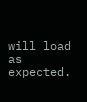will load as expected.